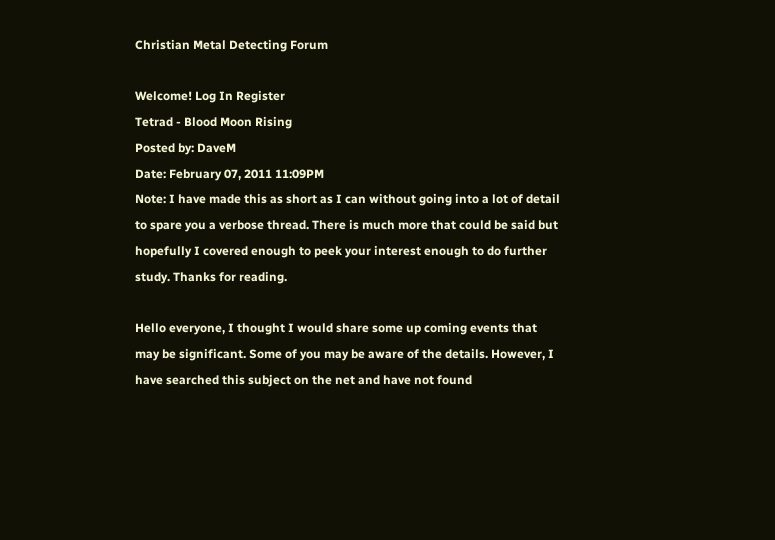Christian Metal Detecting Forum

Welcome! Log In Register
Tetrad - Blood Moon Rising
Posted by: DaveM
Date: February 07, 2011 11:09PM
Note: I have made this as short as I can without going into a lot of detail to spare you a verbose thread. There is much more that could be said but hopefully I covered enough to peek your interest enough to do further study. Thanks for reading.

Hello everyone, I thought I would share some up coming events that may be significant. Some of you may be aware of the details. However, I have searched this subject on the net and have not found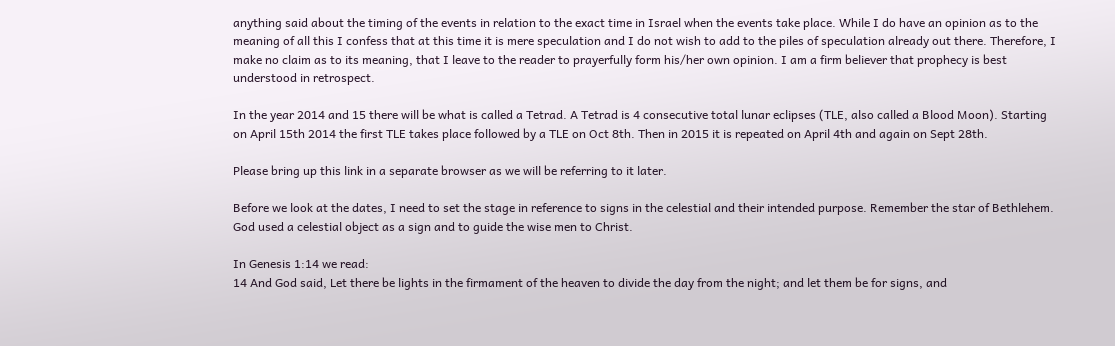anything said about the timing of the events in relation to the exact time in Israel when the events take place. While I do have an opinion as to the meaning of all this I confess that at this time it is mere speculation and I do not wish to add to the piles of speculation already out there. Therefore, I make no claim as to its meaning, that I leave to the reader to prayerfully form his/her own opinion. I am a firm believer that prophecy is best understood in retrospect.

In the year 2014 and 15 there will be what is called a Tetrad. A Tetrad is 4 consecutive total lunar eclipses (TLE, also called a Blood Moon). Starting on April 15th 2014 the first TLE takes place followed by a TLE on Oct 8th. Then in 2015 it is repeated on April 4th and again on Sept 28th.

Please bring up this link in a separate browser as we will be referring to it later.

Before we look at the dates, I need to set the stage in reference to signs in the celestial and their intended purpose. Remember the star of Bethlehem. God used a celestial object as a sign and to guide the wise men to Christ.

In Genesis 1:14 we read:
14 And God said, Let there be lights in the firmament of the heaven to divide the day from the night; and let them be for signs, and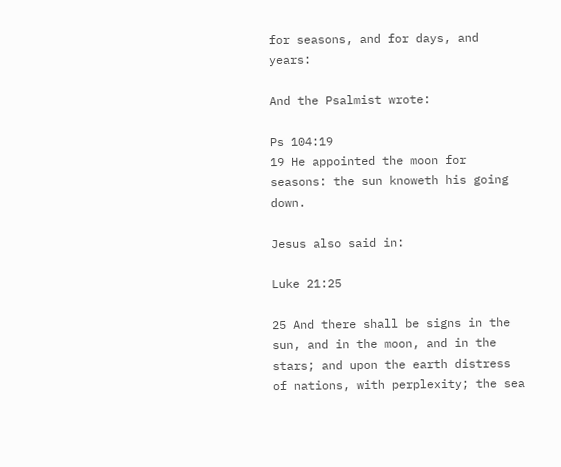for seasons, and for days, and years:

And the Psalmist wrote:

Ps 104:19
19 He appointed the moon for seasons: the sun knoweth his going down.

Jesus also said in:

Luke 21:25

25 And there shall be signs in the sun, and in the moon, and in the stars; and upon the earth distress of nations, with perplexity; the sea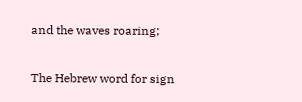and the waves roaring;

The Hebrew word for sign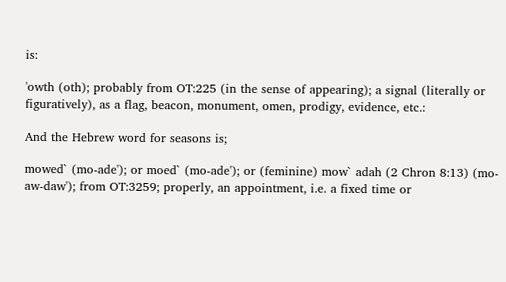is:

'owth (oth); probably from OT:225 (in the sense of appearing); a signal (literally or figuratively), as a flag, beacon, monument, omen, prodigy, evidence, etc.:

And the Hebrew word for seasons is;

mowed` (mo-ade'); or moed` (mo-ade'); or (feminine) mow` adah (2 Chron 8:13) (mo-aw-daw'); from OT:3259; properly, an appointment, i.e. a fixed time or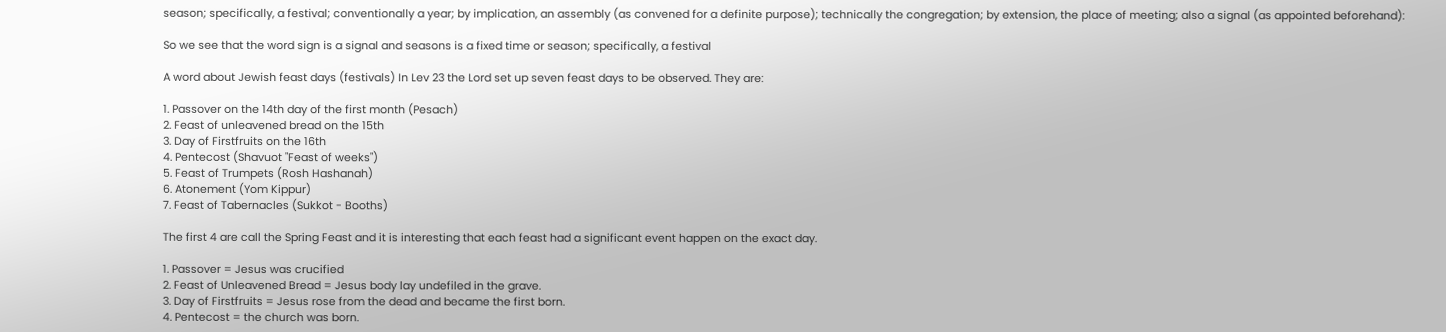season; specifically, a festival; conventionally a year; by implication, an assembly (as convened for a definite purpose); technically the congregation; by extension, the place of meeting; also a signal (as appointed beforehand):

So we see that the word sign is a signal and seasons is a fixed time or season; specifically, a festival

A word about Jewish feast days (festivals) In Lev 23 the Lord set up seven feast days to be observed. They are:

1. Passover on the 14th day of the first month (Pesach)
2. Feast of unleavened bread on the 15th
3. Day of Firstfruits on the 16th
4. Pentecost (Shavuot "Feast of weeks")
5. Feast of Trumpets (Rosh Hashanah)
6. Atonement (Yom Kippur)
7. Feast of Tabernacles (Sukkot - Booths)

The first 4 are call the Spring Feast and it is interesting that each feast had a significant event happen on the exact day.

1. Passover = Jesus was crucified
2. Feast of Unleavened Bread = Jesus body lay undefiled in the grave.
3. Day of Firstfruits = Jesus rose from the dead and became the first born.
4. Pentecost = the church was born.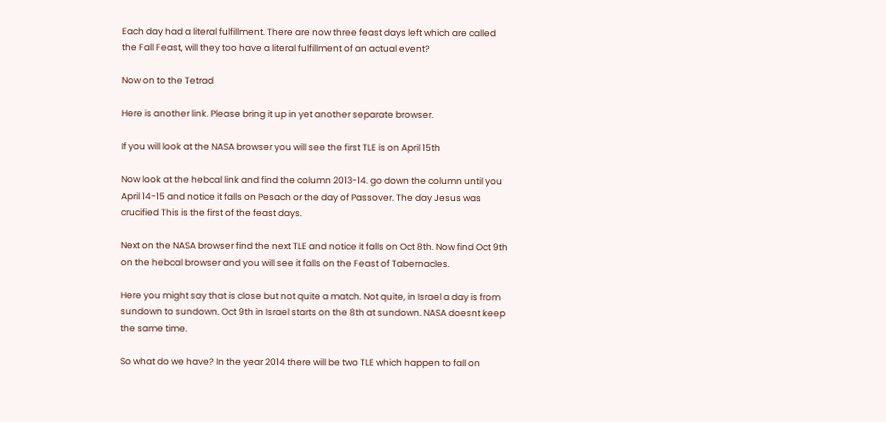Each day had a literal fulfillment. There are now three feast days left which are called the Fall Feast, will they too have a literal fulfillment of an actual event?

Now on to the Tetrad

Here is another link. Please bring it up in yet another separate browser.

If you will look at the NASA browser you will see the first TLE is on April 15th

Now look at the hebcal link and find the column 2013-14. go down the column until you April 14-15 and notice it falls on Pesach or the day of Passover. The day Jesus was crucified This is the first of the feast days.

Next on the NASA browser find the next TLE and notice it falls on Oct 8th. Now find Oct 9th on the hebcal browser and you will see it falls on the Feast of Tabernacles.

Here you might say that is close but not quite a match. Not quite, in Israel a day is from sundown to sundown. Oct 9th in Israel starts on the 8th at sundown. NASA doesnt keep the same time.

So what do we have? In the year 2014 there will be two TLE which happen to fall on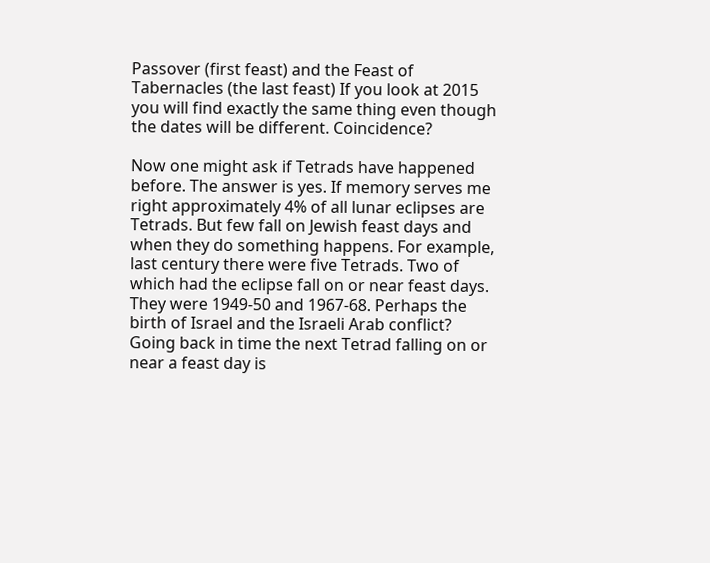Passover (first feast) and the Feast of Tabernacles (the last feast) If you look at 2015 you will find exactly the same thing even though the dates will be different. Coincidence?

Now one might ask if Tetrads have happened before. The answer is yes. If memory serves me right approximately 4% of all lunar eclipses are Tetrads. But few fall on Jewish feast days and when they do something happens. For example, last century there were five Tetrads. Two of which had the eclipse fall on or near feast days. They were 1949-50 and 1967-68. Perhaps the birth of Israel and the Israeli Arab conflict? Going back in time the next Tetrad falling on or near a feast day is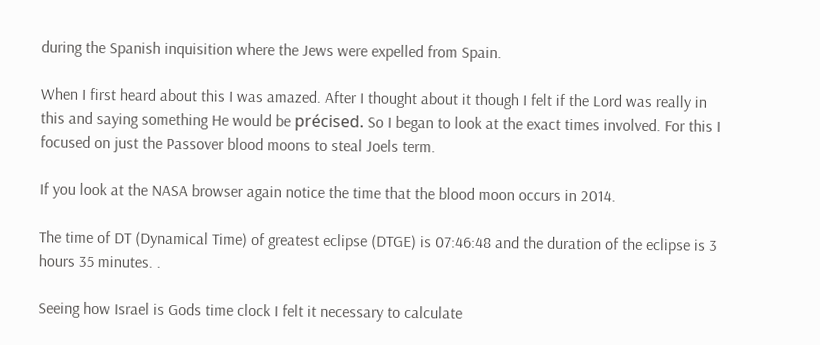during the Spanish inquisition where the Jews were expelled from Spain.

When I first heard about this I was amazed. After I thought about it though I felt if the Lord was really in this and saying something He would be précised. So I began to look at the exact times involved. For this I focused on just the Passover blood moons to steal Joels term.

If you look at the NASA browser again notice the time that the blood moon occurs in 2014.

The time of DT (Dynamical Time) of greatest eclipse (DTGE) is 07:46:48 and the duration of the eclipse is 3 hours 35 minutes. .

Seeing how Israel is Gods time clock I felt it necessary to calculate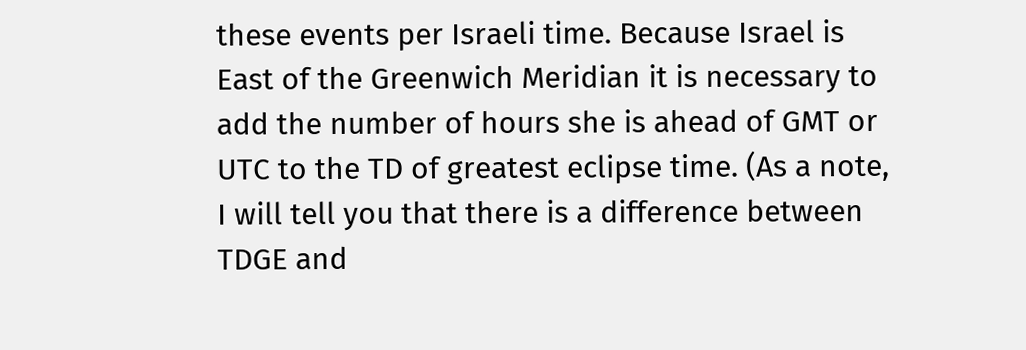these events per Israeli time. Because Israel is East of the Greenwich Meridian it is necessary to add the number of hours she is ahead of GMT or UTC to the TD of greatest eclipse time. (As a note, I will tell you that there is a difference between TDGE and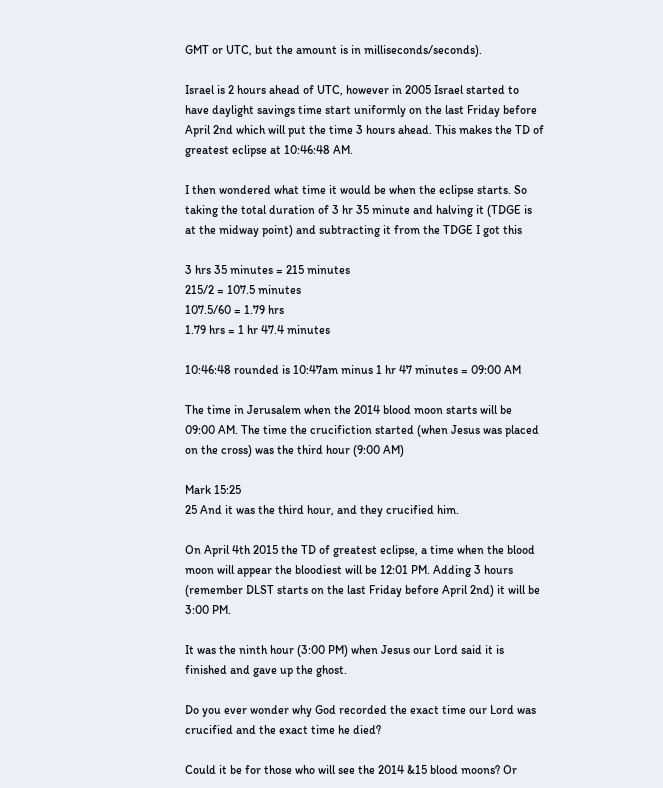GMT or UTC, but the amount is in milliseconds/seconds).

Israel is 2 hours ahead of UTC, however in 2005 Israel started to have daylight savings time start uniformly on the last Friday before April 2nd which will put the time 3 hours ahead. This makes the TD of greatest eclipse at 10:46:48 AM.

I then wondered what time it would be when the eclipse starts. So taking the total duration of 3 hr 35 minute and halving it (TDGE is at the midway point) and subtracting it from the TDGE I got this

3 hrs 35 minutes = 215 minutes
215/2 = 107.5 minutes
107.5/60 = 1.79 hrs
1.79 hrs = 1 hr 47.4 minutes

10:46:48 rounded is 10:47am minus 1 hr 47 minutes = 09:00 AM

The time in Jerusalem when the 2014 blood moon starts will be 09:00 AM. The time the crucifiction started (when Jesus was placed on the cross) was the third hour (9:00 AM)

Mark 15:25
25 And it was the third hour, and they crucified him.

On April 4th 2015 the TD of greatest eclipse, a time when the blood moon will appear the bloodiest will be 12:01 PM. Adding 3 hours (remember DLST starts on the last Friday before April 2nd) it will be 3:00 PM.

It was the ninth hour (3:00 PM) when Jesus our Lord said it is finished and gave up the ghost.

Do you ever wonder why God recorded the exact time our Lord was crucified and the exact time he died?

Could it be for those who will see the 2014 &15 blood moons? Or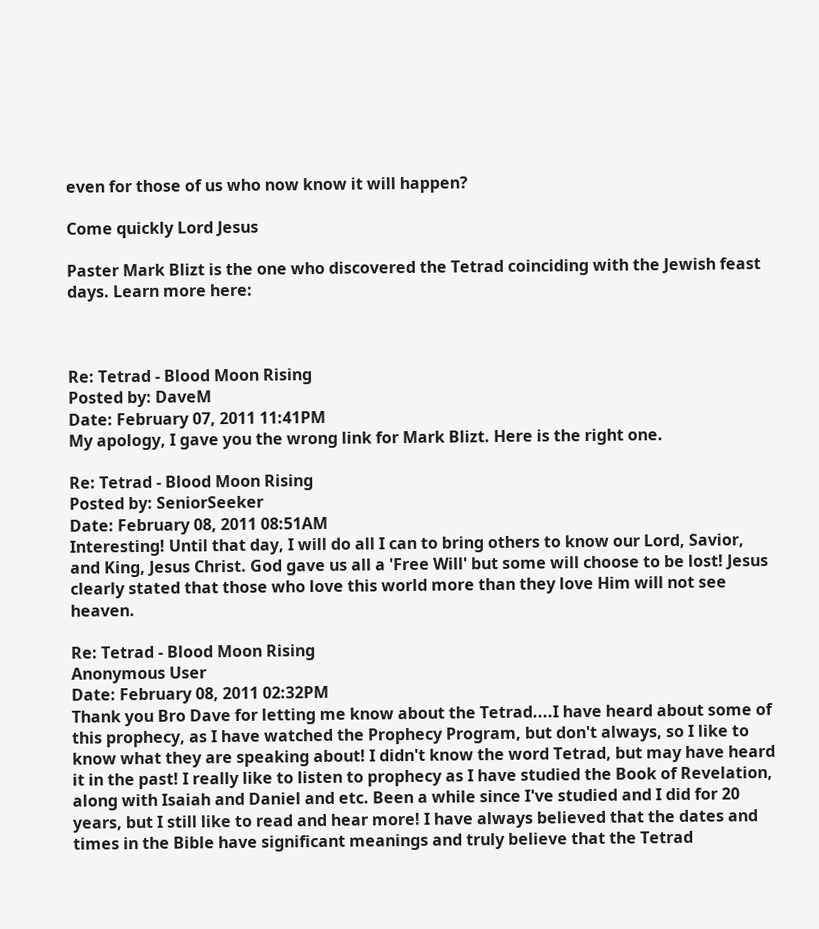even for those of us who now know it will happen?

Come quickly Lord Jesus

Paster Mark Blizt is the one who discovered the Tetrad coinciding with the Jewish feast days. Learn more here:



Re: Tetrad - Blood Moon Rising
Posted by: DaveM
Date: February 07, 2011 11:41PM
My apology, I gave you the wrong link for Mark Blizt. Here is the right one.

Re: Tetrad - Blood Moon Rising
Posted by: SeniorSeeker
Date: February 08, 2011 08:51AM
Interesting! Until that day, I will do all I can to bring others to know our Lord, Savior, and King, Jesus Christ. God gave us all a 'Free Will' but some will choose to be lost! Jesus clearly stated that those who love this world more than they love Him will not see heaven.

Re: Tetrad - Blood Moon Rising
Anonymous User
Date: February 08, 2011 02:32PM
Thank you Bro Dave for letting me know about the Tetrad....I have heard about some of this prophecy, as I have watched the Prophecy Program, but don't always, so I like to know what they are speaking about! I didn't know the word Tetrad, but may have heard it in the past! I really like to listen to prophecy as I have studied the Book of Revelation, along with Isaiah and Daniel and etc. Been a while since I've studied and I did for 20 years, but I still like to read and hear more! I have always believed that the dates and times in the Bible have significant meanings and truly believe that the Tetrad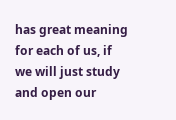has great meaning for each of us, if we will just study and open our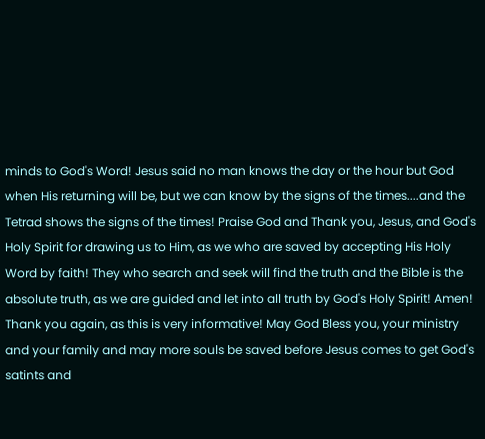minds to God's Word! Jesus said no man knows the day or the hour but God when His returning will be, but we can know by the signs of the times....and the Tetrad shows the signs of the times! Praise God and Thank you, Jesus, and God's Holy Spirit for drawing us to Him, as we who are saved by accepting His Holy Word by faith! They who search and seek will find the truth and the Bible is the absolute truth, as we are guided and let into all truth by God's Holy Spirit! Amen! Thank you again, as this is very informative! May God Bless you, your ministry and your family and may more souls be saved before Jesus comes to get God's satints and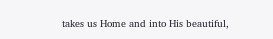takes us Home and into His beautiful,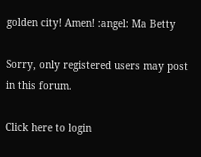golden city! Amen! :angel: Ma Betty

Sorry, only registered users may post in this forum.

Click here to login